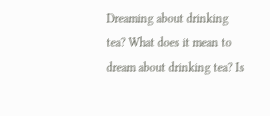Dreaming about drinking tea? What does it mean to dream about drinking tea? Is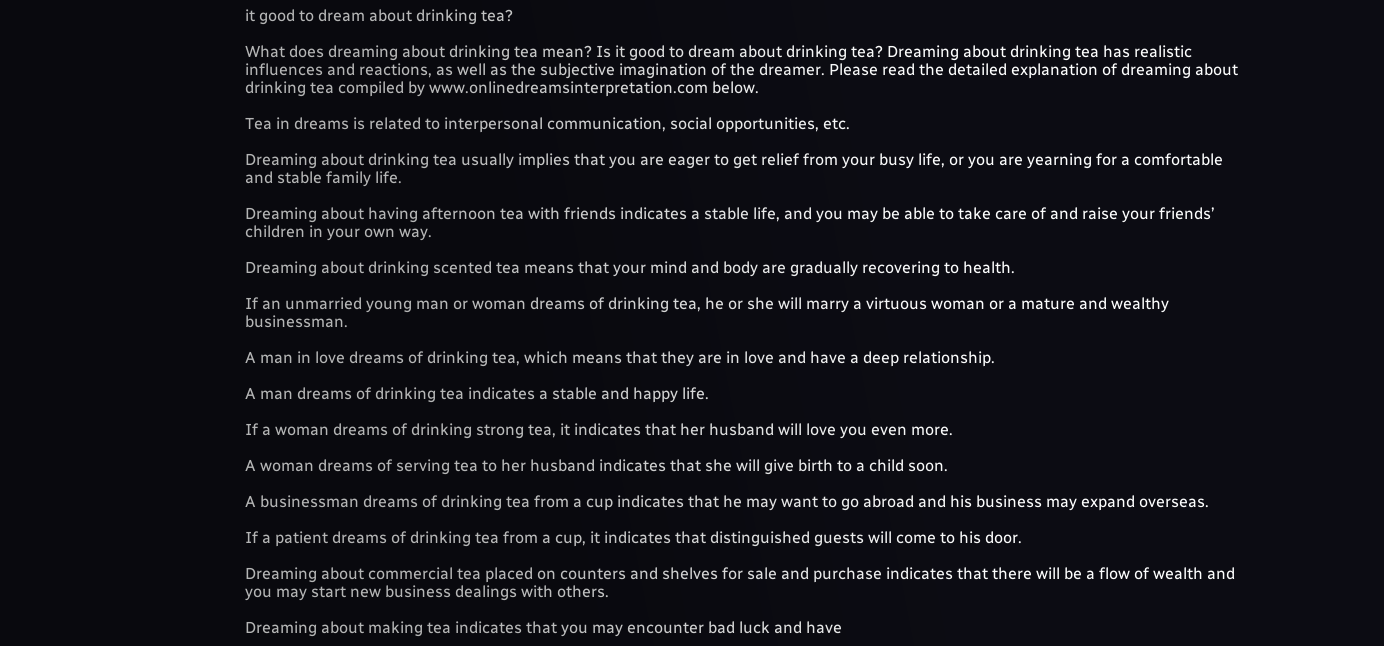it good to dream about drinking tea?

What does dreaming about drinking tea mean? Is it good to dream about drinking tea? Dreaming about drinking tea has realistic influences and reactions, as well as the subjective imagination of the dreamer. Please read the detailed explanation of dreaming about drinking tea compiled by www.onlinedreamsinterpretation.com below.

Tea in dreams is related to interpersonal communication, social opportunities, etc.

Dreaming about drinking tea usually implies that you are eager to get relief from your busy life, or you are yearning for a comfortable and stable family life.

Dreaming about having afternoon tea with friends indicates a stable life, and you may be able to take care of and raise your friends’ children in your own way.

Dreaming about drinking scented tea means that your mind and body are gradually recovering to health.

If an unmarried young man or woman dreams of drinking tea, he or she will marry a virtuous woman or a mature and wealthy businessman.

A man in love dreams of drinking tea, which means that they are in love and have a deep relationship.

A man dreams of drinking tea indicates a stable and happy life.

If a woman dreams of drinking strong tea, it indicates that her husband will love you even more.

A woman dreams of serving tea to her husband indicates that she will give birth to a child soon.

A businessman dreams of drinking tea from a cup indicates that he may want to go abroad and his business may expand overseas.

If a patient dreams of drinking tea from a cup, it indicates that distinguished guests will come to his door.

Dreaming about commercial tea placed on counters and shelves for sale and purchase indicates that there will be a flow of wealth and you may start new business dealings with others.

Dreaming about making tea indicates that you may encounter bad luck and have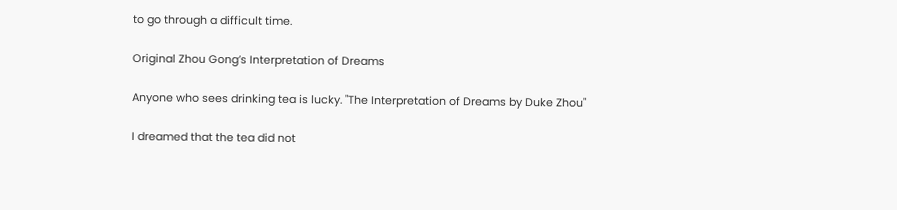to go through a difficult time.

Original Zhou Gong’s Interpretation of Dreams

Anyone who sees drinking tea is lucky. "The Interpretation of Dreams by Duke Zhou"

I dreamed that the tea did not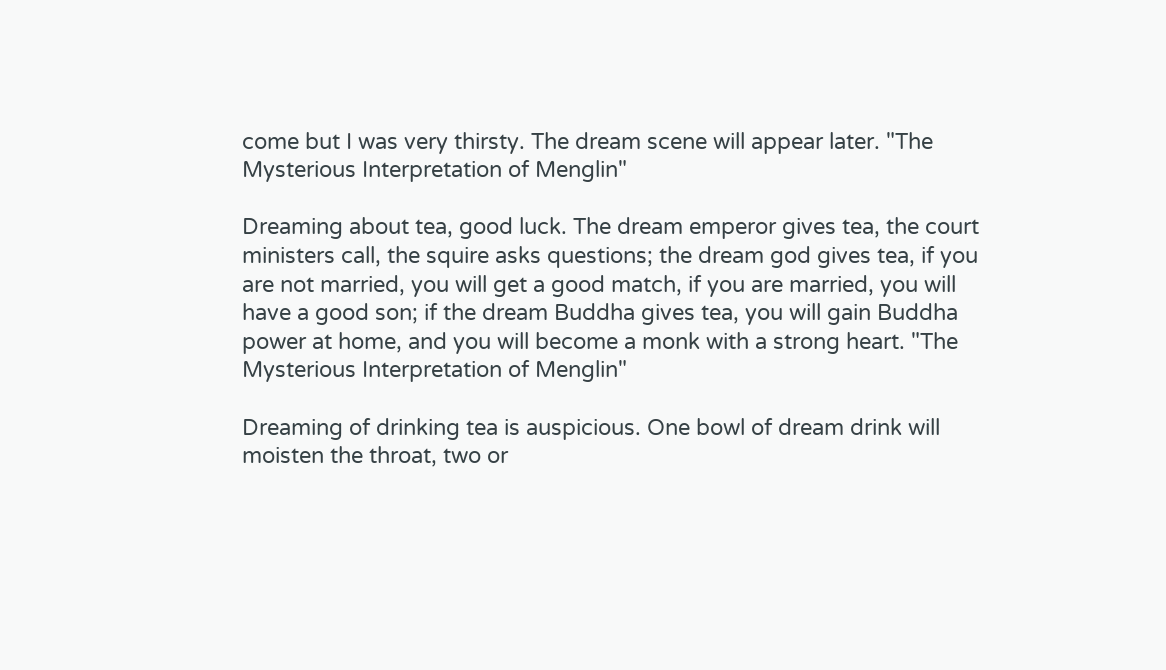come but I was very thirsty. The dream scene will appear later. "The Mysterious Interpretation of Menglin"

Dreaming about tea, good luck. The dream emperor gives tea, the court ministers call, the squire asks questions; the dream god gives tea, if you are not married, you will get a good match, if you are married, you will have a good son; if the dream Buddha gives tea, you will gain Buddha power at home, and you will become a monk with a strong heart. "The Mysterious Interpretation of Menglin"

Dreaming of drinking tea is auspicious. One bowl of dream drink will moisten the throat, two or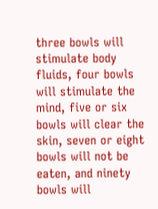three bowls will stimulate body fluids, four bowls will stimulate the mind, five or six bowls will clear the skin, seven or eight bowls will not be eaten, and ninety bowls will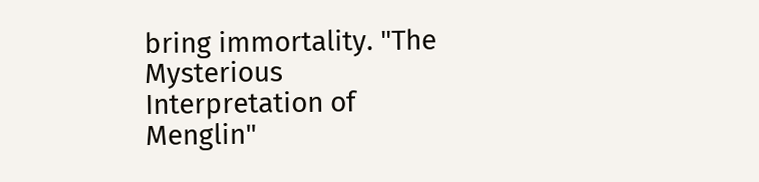bring immortality. "The Mysterious Interpretation of Menglin"